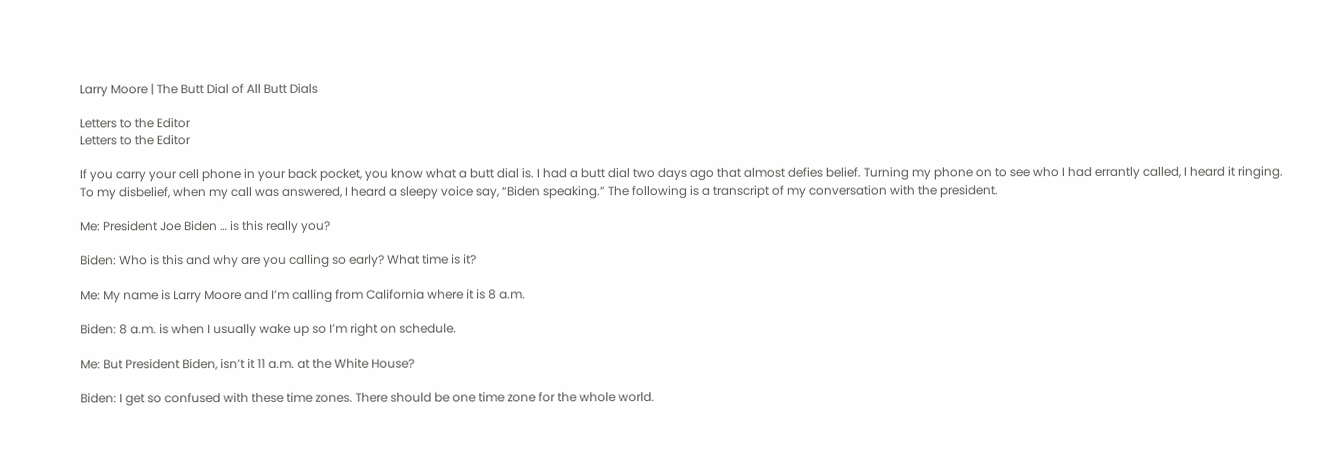Larry Moore | The Butt Dial of All Butt Dials

Letters to the Editor
Letters to the Editor

If you carry your cell phone in your back pocket, you know what a butt dial is. I had a butt dial two days ago that almost defies belief. Turning my phone on to see who I had errantly called, I heard it ringing. To my disbelief, when my call was answered, I heard a sleepy voice say, “Biden speaking.” The following is a transcript of my conversation with the president.

Me: President Joe Biden … is this really you?

Biden: Who is this and why are you calling so early? What time is it?

Me: My name is Larry Moore and I’m calling from California where it is 8 a.m.

Biden: 8 a.m. is when I usually wake up so I’m right on schedule.

Me: But President Biden, isn’t it 11 a.m. at the White House?

Biden: I get so confused with these time zones. There should be one time zone for the whole world.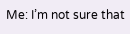Me: I’m not sure that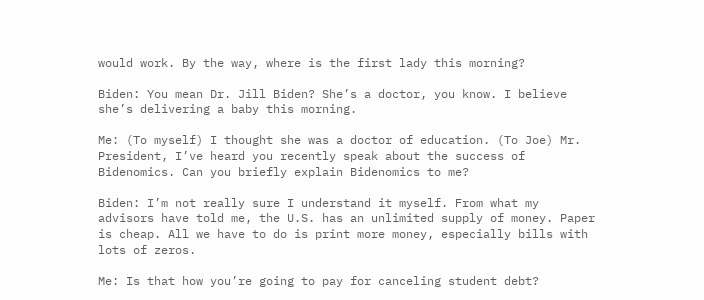would work. By the way, where is the first lady this morning?

Biden: You mean Dr. Jill Biden? She’s a doctor, you know. I believe she’s delivering a baby this morning.

Me: (To myself) I thought she was a doctor of education. (To Joe) Mr. President, I’ve heard you recently speak about the success of Bidenomics. Can you briefly explain Bidenomics to me?

Biden: I’m not really sure I understand it myself. From what my advisors have told me, the U.S. has an unlimited supply of money. Paper is cheap. All we have to do is print more money, especially bills with lots of zeros.

Me: Is that how you’re going to pay for canceling student debt?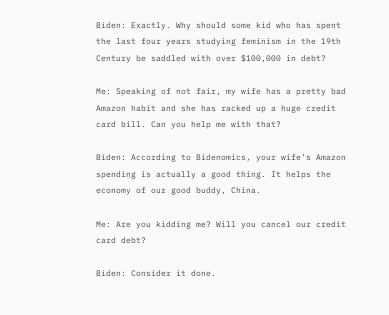Biden: Exactly. Why should some kid who has spent the last four years studying feminism in the 19th Century be saddled with over $100,000 in debt?

Me: Speaking of not fair, my wife has a pretty bad Amazon habit and she has racked up a huge credit card bill. Can you help me with that?

Biden: According to Bidenomics, your wife’s Amazon spending is actually a good thing. It helps the economy of our good buddy, China.

Me: Are you kidding me? Will you cancel our credit card debt?

Biden: Consider it done.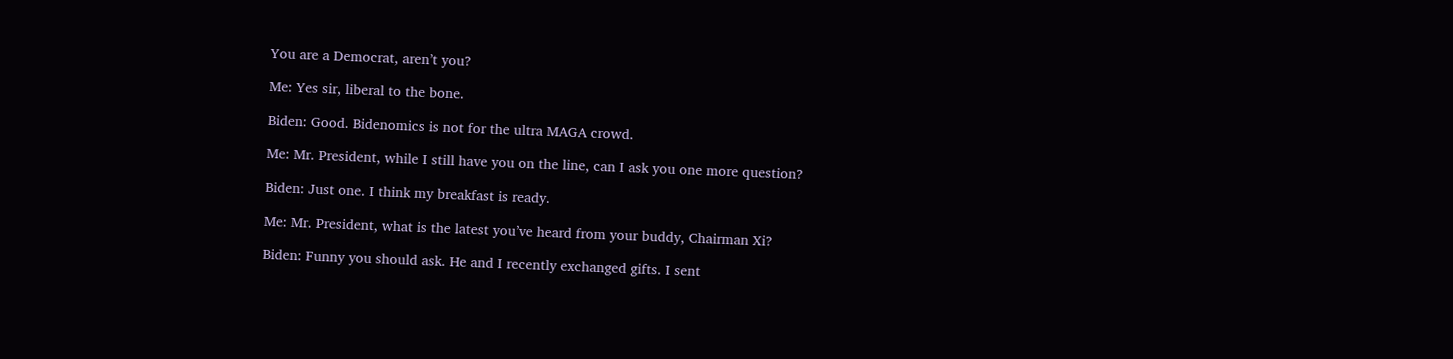You are a Democrat, aren’t you?

Me: Yes sir, liberal to the bone.

Biden: Good. Bidenomics is not for the ultra MAGA crowd.

Me: Mr. President, while I still have you on the line, can I ask you one more question?

Biden: Just one. I think my breakfast is ready.

Me: Mr. President, what is the latest you’ve heard from your buddy, Chairman Xi?

Biden: Funny you should ask. He and I recently exchanged gifts. I sent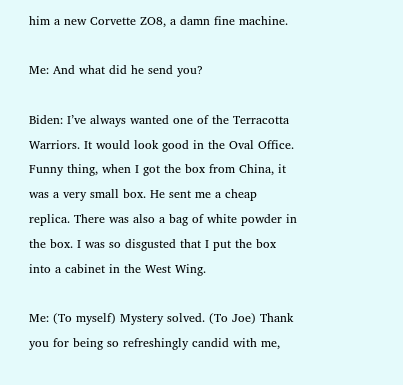him a new Corvette ZO8, a damn fine machine.

Me: And what did he send you?

Biden: I’ve always wanted one of the Terracotta Warriors. It would look good in the Oval Office. Funny thing, when I got the box from China, it was a very small box. He sent me a cheap replica. There was also a bag of white powder in the box. I was so disgusted that I put the box into a cabinet in the West Wing.

Me: (To myself) Mystery solved. (To Joe) Thank you for being so refreshingly candid with me,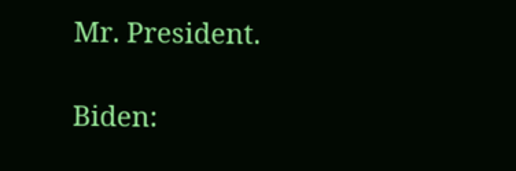Mr. President.

Biden: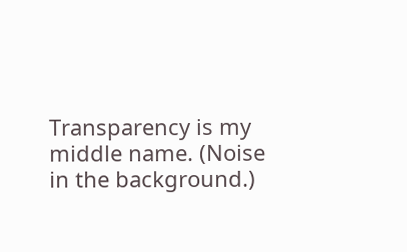Transparency is my middle name. (Noise in the background.)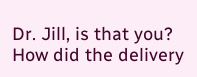Dr. Jill, is that you? How did the delivery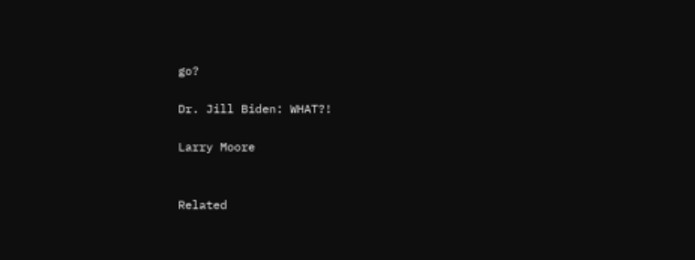go?

Dr. Jill Biden: WHAT?!

Larry Moore


Related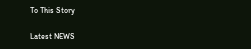To This Story

Latest NEWS